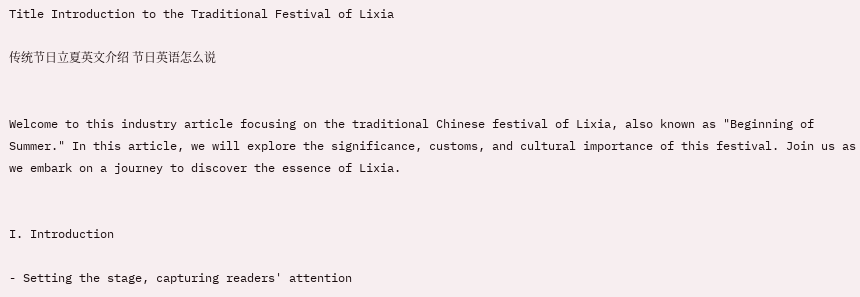Title Introduction to the Traditional Festival of Lixia

传统节日立夏英文介绍 节日英语怎么说


Welcome to this industry article focusing on the traditional Chinese festival of Lixia, also known as "Beginning of Summer." In this article, we will explore the significance, customs, and cultural importance of this festival. Join us as we embark on a journey to discover the essence of Lixia.


I. Introduction

- Setting the stage, capturing readers' attention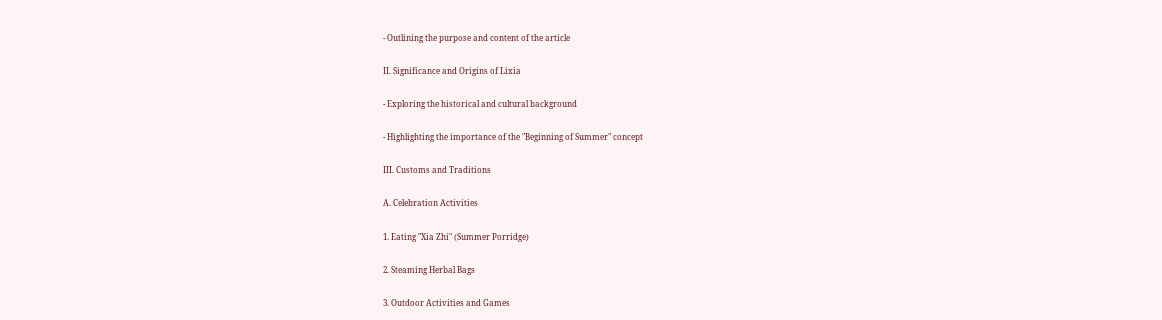- Outlining the purpose and content of the article

II. Significance and Origins of Lixia

- Exploring the historical and cultural background

- Highlighting the importance of the "Beginning of Summer" concept

III. Customs and Traditions

A. Celebration Activities

1. Eating "Xia Zhi" (Summer Porridge)

2. Steaming Herbal Bags

3. Outdoor Activities and Games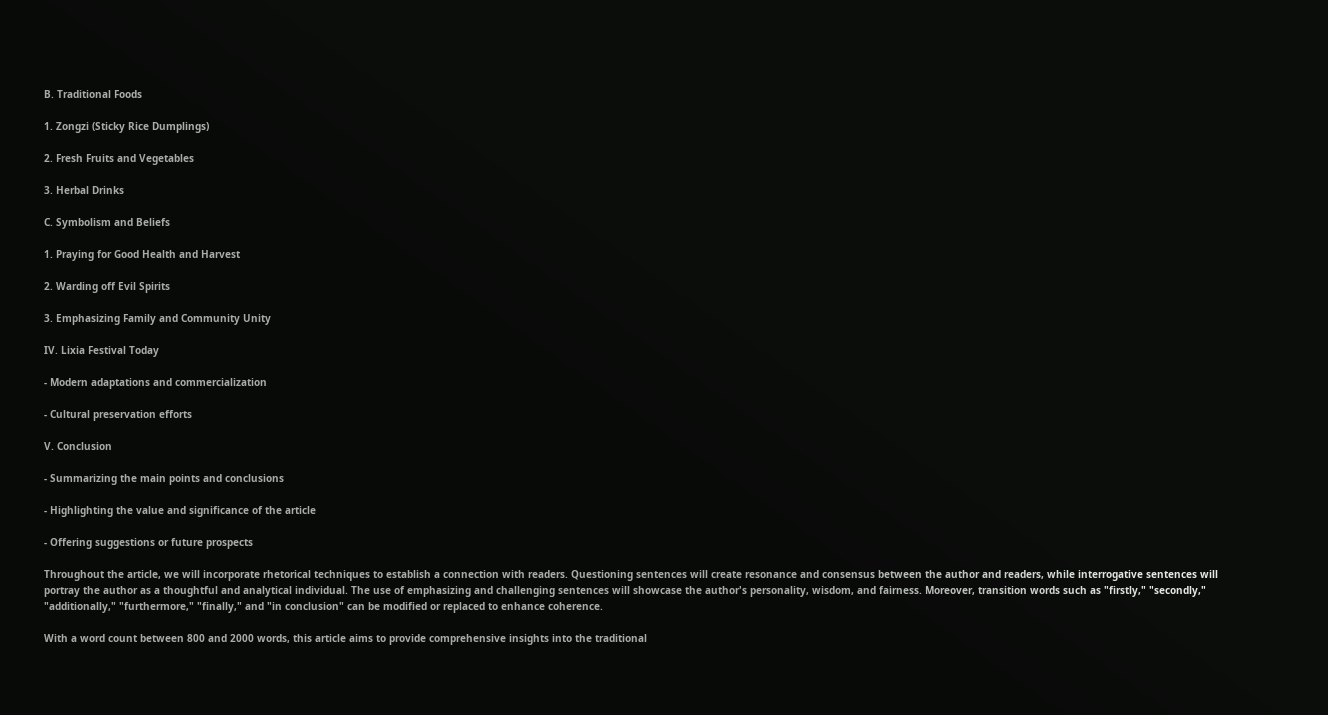B. Traditional Foods

1. Zongzi (Sticky Rice Dumplings)

2. Fresh Fruits and Vegetables

3. Herbal Drinks

C. Symbolism and Beliefs

1. Praying for Good Health and Harvest

2. Warding off Evil Spirits

3. Emphasizing Family and Community Unity

IV. Lixia Festival Today

- Modern adaptations and commercialization

- Cultural preservation efforts

V. Conclusion

- Summarizing the main points and conclusions

- Highlighting the value and significance of the article

- Offering suggestions or future prospects

Throughout the article, we will incorporate rhetorical techniques to establish a connection with readers. Questioning sentences will create resonance and consensus between the author and readers, while interrogative sentences will portray the author as a thoughtful and analytical individual. The use of emphasizing and challenging sentences will showcase the author's personality, wisdom, and fairness. Moreover, transition words such as "firstly," "secondly," "additionally," "furthermore," "finally," and "in conclusion" can be modified or replaced to enhance coherence.

With a word count between 800 and 2000 words, this article aims to provide comprehensive insights into the traditional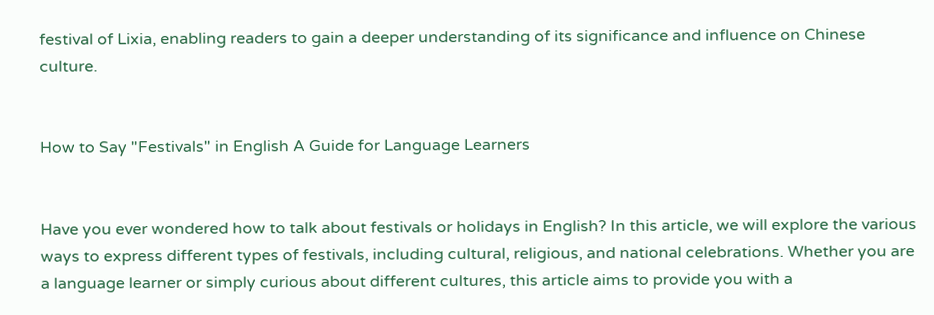festival of Lixia, enabling readers to gain a deeper understanding of its significance and influence on Chinese culture.


How to Say "Festivals" in English A Guide for Language Learners


Have you ever wondered how to talk about festivals or holidays in English? In this article, we will explore the various ways to express different types of festivals, including cultural, religious, and national celebrations. Whether you are a language learner or simply curious about different cultures, this article aims to provide you with a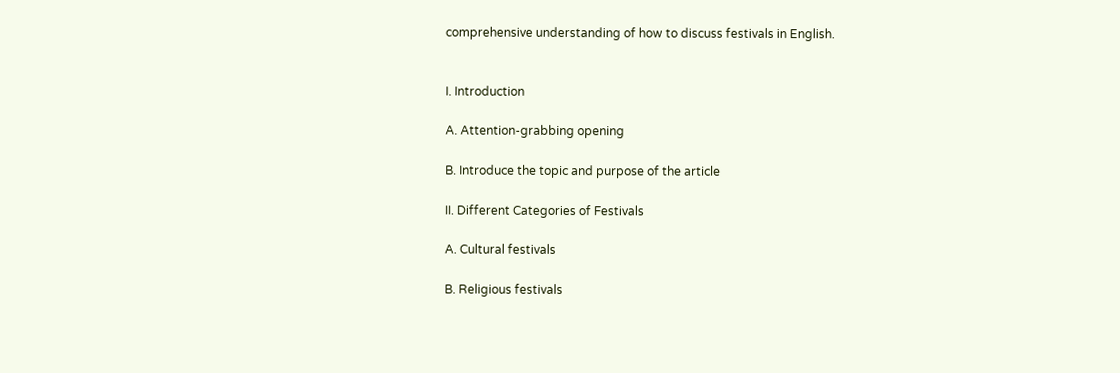comprehensive understanding of how to discuss festivals in English.


I. Introduction

A. Attention-grabbing opening

B. Introduce the topic and purpose of the article

II. Different Categories of Festivals

A. Cultural festivals

B. Religious festivals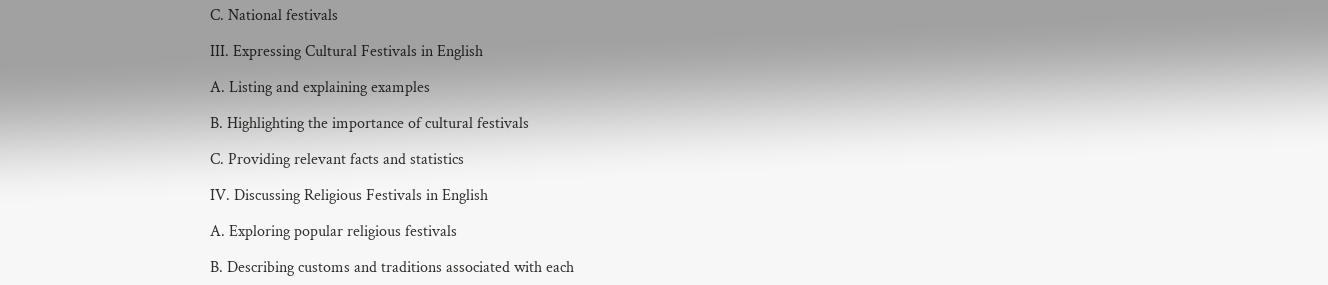C. National festivals

III. Expressing Cultural Festivals in English

A. Listing and explaining examples

B. Highlighting the importance of cultural festivals

C. Providing relevant facts and statistics

IV. Discussing Religious Festivals in English

A. Exploring popular religious festivals

B. Describing customs and traditions associated with each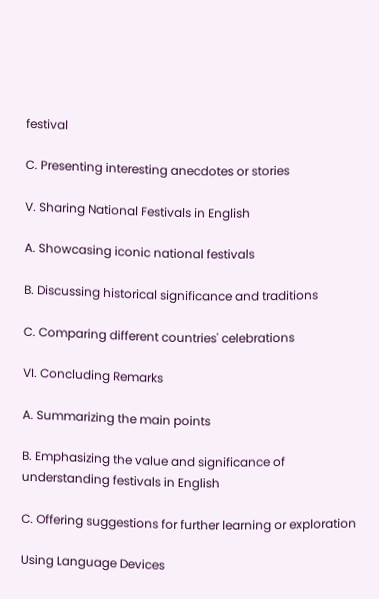festival

C. Presenting interesting anecdotes or stories

V. Sharing National Festivals in English

A. Showcasing iconic national festivals

B. Discussing historical significance and traditions

C. Comparing different countries' celebrations

VI. Concluding Remarks

A. Summarizing the main points

B. Emphasizing the value and significance of understanding festivals in English

C. Offering suggestions for further learning or exploration

Using Language Devices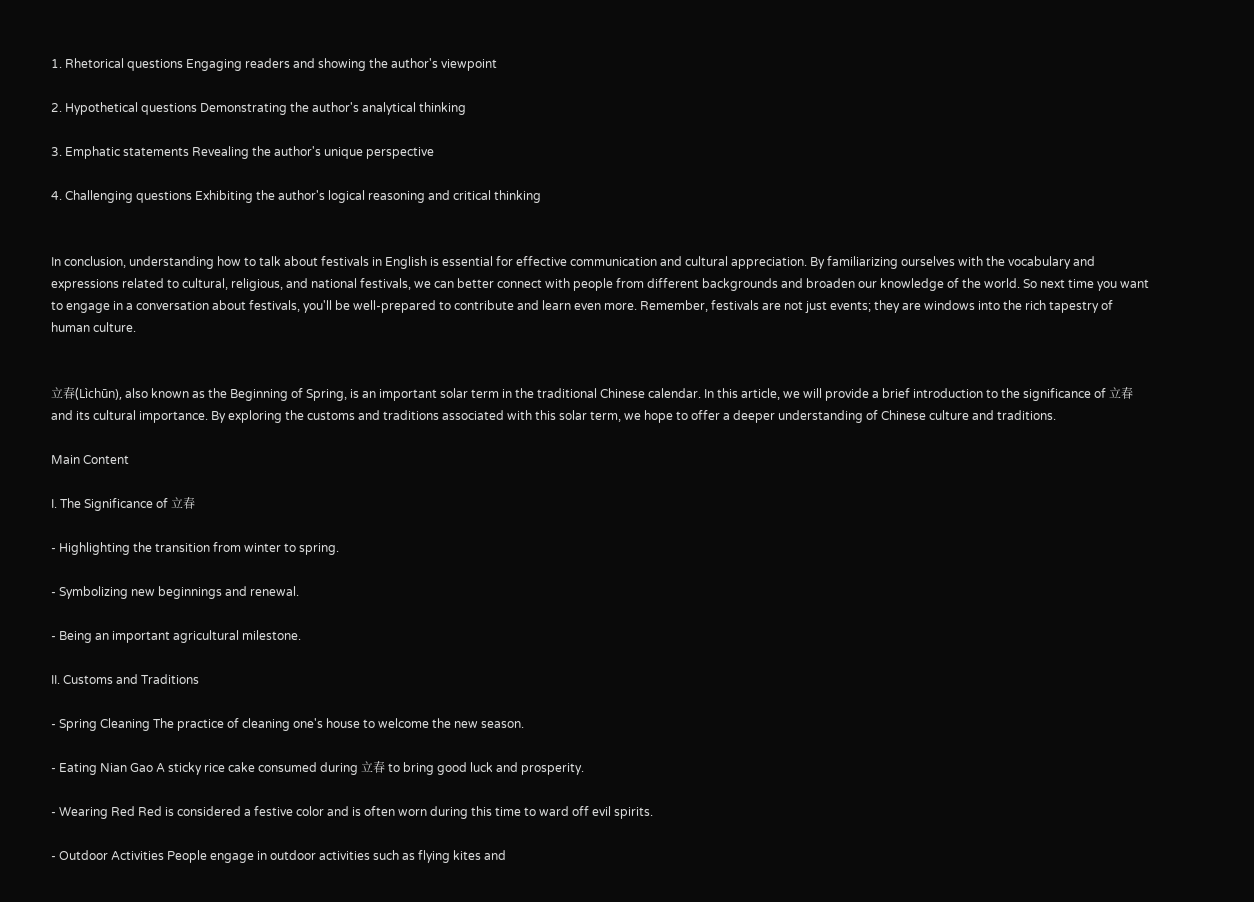1. Rhetorical questions Engaging readers and showing the author's viewpoint

2. Hypothetical questions Demonstrating the author's analytical thinking

3. Emphatic statements Revealing the author's unique perspective

4. Challenging questions Exhibiting the author's logical reasoning and critical thinking


In conclusion, understanding how to talk about festivals in English is essential for effective communication and cultural appreciation. By familiarizing ourselves with the vocabulary and expressions related to cultural, religious, and national festivals, we can better connect with people from different backgrounds and broaden our knowledge of the world. So next time you want to engage in a conversation about festivals, you'll be well-prepared to contribute and learn even more. Remember, festivals are not just events; they are windows into the rich tapestry of human culture.


立春(Lìchūn), also known as the Beginning of Spring, is an important solar term in the traditional Chinese calendar. In this article, we will provide a brief introduction to the significance of 立春 and its cultural importance. By exploring the customs and traditions associated with this solar term, we hope to offer a deeper understanding of Chinese culture and traditions.

Main Content

I. The Significance of 立春

- Highlighting the transition from winter to spring.

- Symbolizing new beginnings and renewal.

- Being an important agricultural milestone.

II. Customs and Traditions

- Spring Cleaning The practice of cleaning one's house to welcome the new season.

- Eating Nian Gao A sticky rice cake consumed during 立春 to bring good luck and prosperity.

- Wearing Red Red is considered a festive color and is often worn during this time to ward off evil spirits.

- Outdoor Activities People engage in outdoor activities such as flying kites and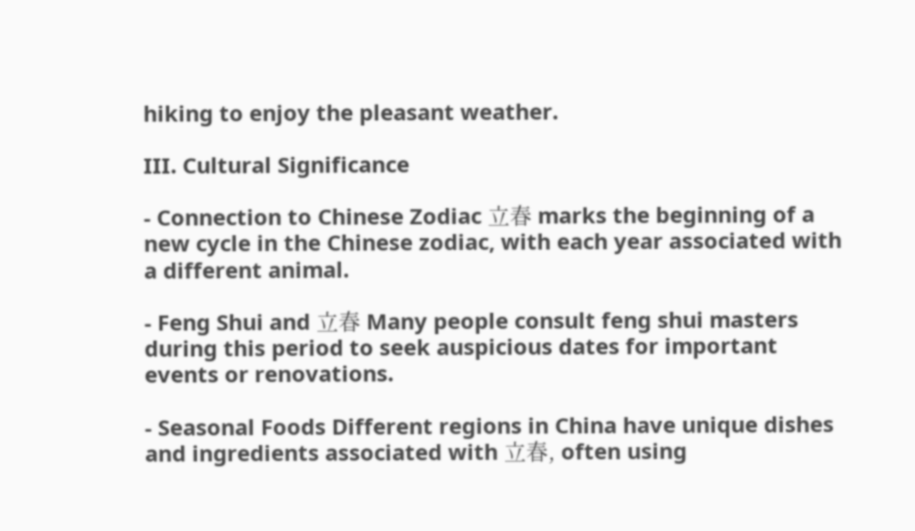hiking to enjoy the pleasant weather.

III. Cultural Significance

- Connection to Chinese Zodiac 立春 marks the beginning of a new cycle in the Chinese zodiac, with each year associated with a different animal.

- Feng Shui and 立春 Many people consult feng shui masters during this period to seek auspicious dates for important events or renovations.

- Seasonal Foods Different regions in China have unique dishes and ingredients associated with 立春, often using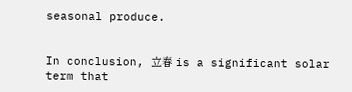seasonal produce.


In conclusion, 立春 is a significant solar term that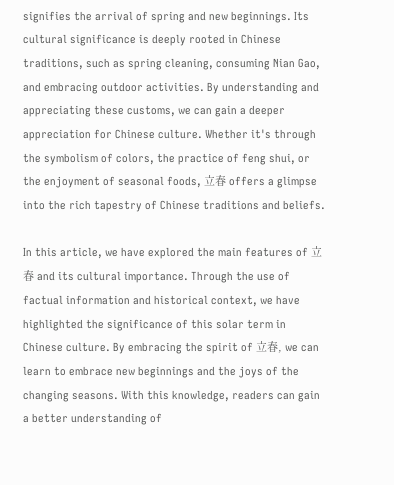signifies the arrival of spring and new beginnings. Its cultural significance is deeply rooted in Chinese traditions, such as spring cleaning, consuming Nian Gao, and embracing outdoor activities. By understanding and appreciating these customs, we can gain a deeper appreciation for Chinese culture. Whether it's through the symbolism of colors, the practice of feng shui, or the enjoyment of seasonal foods, 立春 offers a glimpse into the rich tapestry of Chinese traditions and beliefs.

In this article, we have explored the main features of 立春 and its cultural importance. Through the use of factual information and historical context, we have highlighted the significance of this solar term in Chinese culture. By embracing the spirit of 立春, we can learn to embrace new beginnings and the joys of the changing seasons. With this knowledge, readers can gain a better understanding of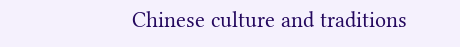Chinese culture and traditions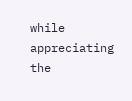while appreciating the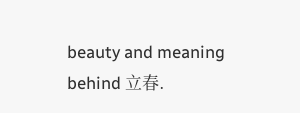beauty and meaning behind 立春.